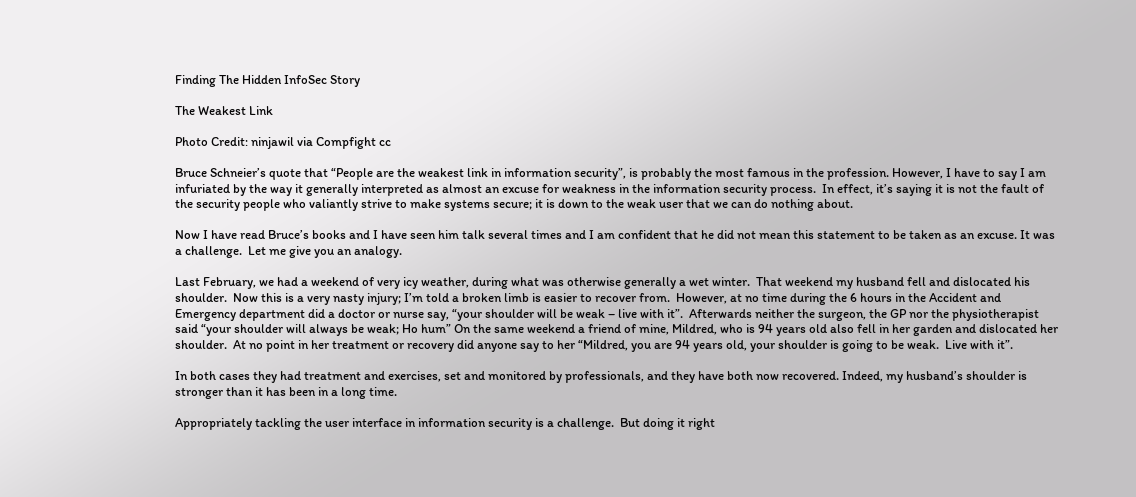Finding The Hidden InfoSec Story

The Weakest Link

Photo Credit: ninjawil via Compfight cc

Bruce Schneier’s quote that “People are the weakest link in information security”, is probably the most famous in the profession. However, I have to say I am infuriated by the way it generally interpreted as almost an excuse for weakness in the information security process.  In effect, it’s saying it is not the fault of the security people who valiantly strive to make systems secure; it is down to the weak user that we can do nothing about.

Now I have read Bruce’s books and I have seen him talk several times and I am confident that he did not mean this statement to be taken as an excuse. It was a challenge.  Let me give you an analogy.

Last February, we had a weekend of very icy weather, during what was otherwise generally a wet winter.  That weekend my husband fell and dislocated his shoulder.  Now this is a very nasty injury; I’m told a broken limb is easier to recover from.  However, at no time during the 6 hours in the Accident and Emergency department did a doctor or nurse say, “your shoulder will be weak – live with it”.  Afterwards neither the surgeon, the GP nor the physiotherapist said “your shoulder will always be weak; Ho hum” On the same weekend a friend of mine, Mildred, who is 94 years old also fell in her garden and dislocated her shoulder.  At no point in her treatment or recovery did anyone say to her “Mildred, you are 94 years old, your shoulder is going to be weak.  Live with it”.

In both cases they had treatment and exercises, set and monitored by professionals, and they have both now recovered. Indeed, my husband’s shoulder is stronger than it has been in a long time.

Appropriately tackling the user interface in information security is a challenge.  But doing it right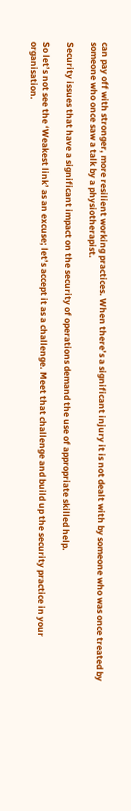can pay off with stronger, more resilient working practices. When there’s a significant injury it is not dealt with by someone who was once treated by someone who once saw a talk by a physiotherapist.

Security issues that have a significant impact on the security of operations demand the use of appropriate skilled help.

So let’s not see the ‘Weakest link’ as an excuse; let’s accept it as a challenge. Meet that challenge and build up the security practice in your organisation.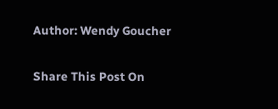Author: Wendy Goucher

Share This Post On